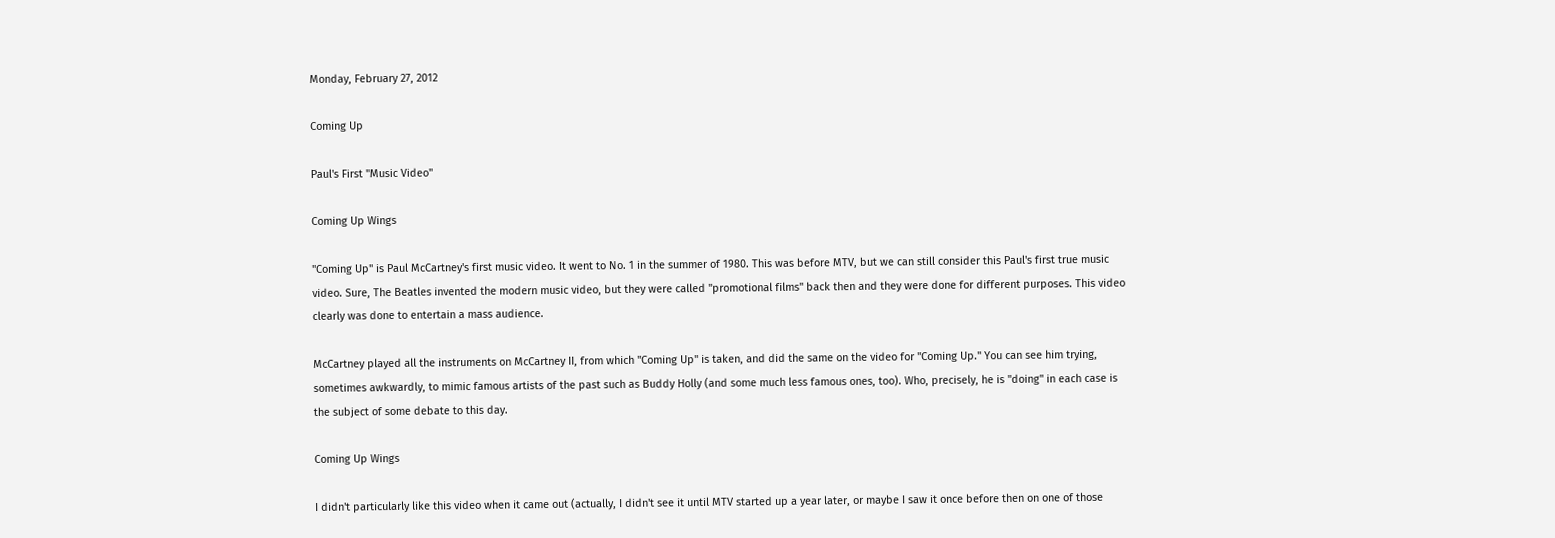Monday, February 27, 2012

Coming Up

Paul's First "Music Video"

Coming Up Wings

"Coming Up" is Paul McCartney's first music video. It went to No. 1 in the summer of 1980. This was before MTV, but we can still consider this Paul's first true music video. Sure, The Beatles invented the modern music video, but they were called "promotional films" back then and they were done for different purposes. This video clearly was done to entertain a mass audience.

McCartney played all the instruments on McCartney II, from which "Coming Up" is taken, and did the same on the video for "Coming Up." You can see him trying, sometimes awkwardly, to mimic famous artists of the past such as Buddy Holly (and some much less famous ones, too). Who, precisely, he is "doing" in each case is the subject of some debate to this day.

Coming Up Wings

I didn't particularly like this video when it came out (actually, I didn't see it until MTV started up a year later, or maybe I saw it once before then on one of those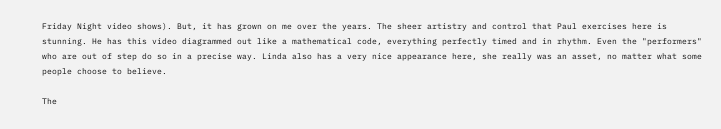Friday Night video shows). But, it has grown on me over the years. The sheer artistry and control that Paul exercises here is stunning. He has this video diagrammed out like a mathematical code, everything perfectly timed and in rhythm. Even the "performers" who are out of step do so in a precise way. Linda also has a very nice appearance here, she really was an asset, no matter what some people choose to believe.

The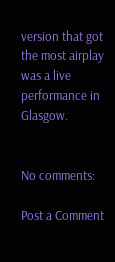version that got the most airplay was a live performance in Glasgow.


No comments:

Post a Comment